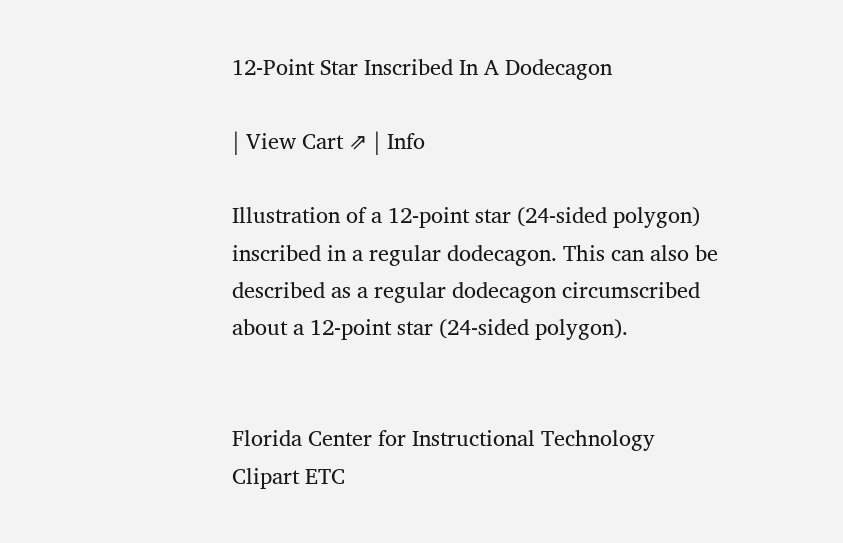12-Point Star Inscribed In A Dodecagon

| View Cart ⇗ | Info

Illustration of a 12-point star (24-sided polygon) inscribed in a regular dodecagon. This can also be described as a regular dodecagon circumscribed about a 12-point star (24-sided polygon).


Florida Center for Instructional Technology Clipart ETC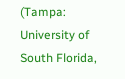(Tampa: University of South Florida,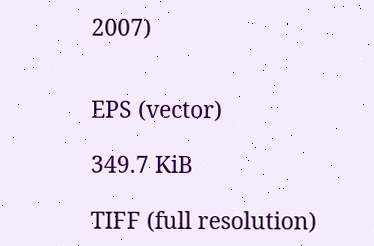2007)


EPS (vector)

349.7 KiB

TIFF (full resolution)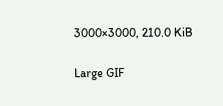3000×3000, 210.0 KiB

Large GIF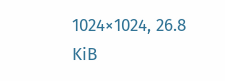1024×1024, 26.8 KiB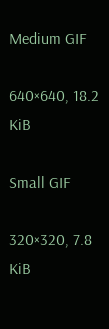Medium GIF

640×640, 18.2 KiB

Small GIF

320×320, 7.8 KiB